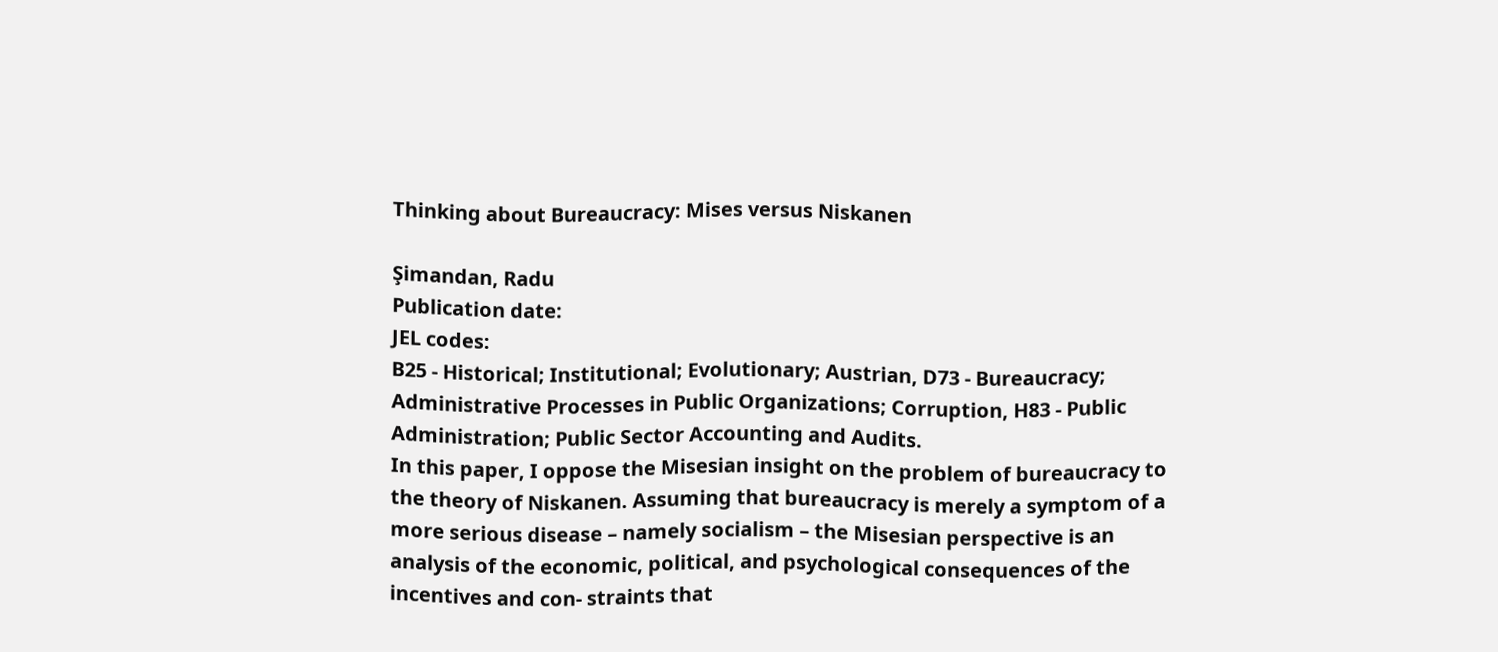Thinking about Bureaucracy: Mises versus Niskanen

Şimandan, Radu
Publication date:
JEL codes:
B25 - Historical; Institutional; Evolutionary; Austrian, D73 - Bureaucracy; Administrative Processes in Public Organizations; Corruption, H83 - Public Administration; Public Sector Accounting and Audits.
In this paper, I oppose the Misesian insight on the problem of bureaucracy to the theory of Niskanen. Assuming that bureaucracy is merely a symptom of a more serious disease – namely socialism – the Misesian perspective is an analysis of the economic, political, and psychological consequences of the incentives and con- straints that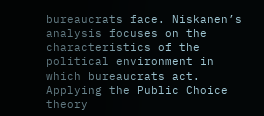bureaucrats face. Niskanen’s analysis focuses on the characteristics of the political environment in which bureaucrats act. Applying the Public Choice theory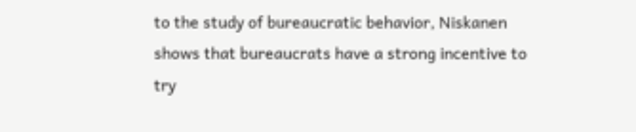to the study of bureaucratic behavior, Niskanen shows that bureaucrats have a strong incentive to try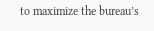to maximize the bureau’s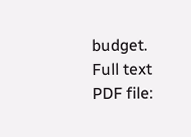budget.
Full text PDF file: